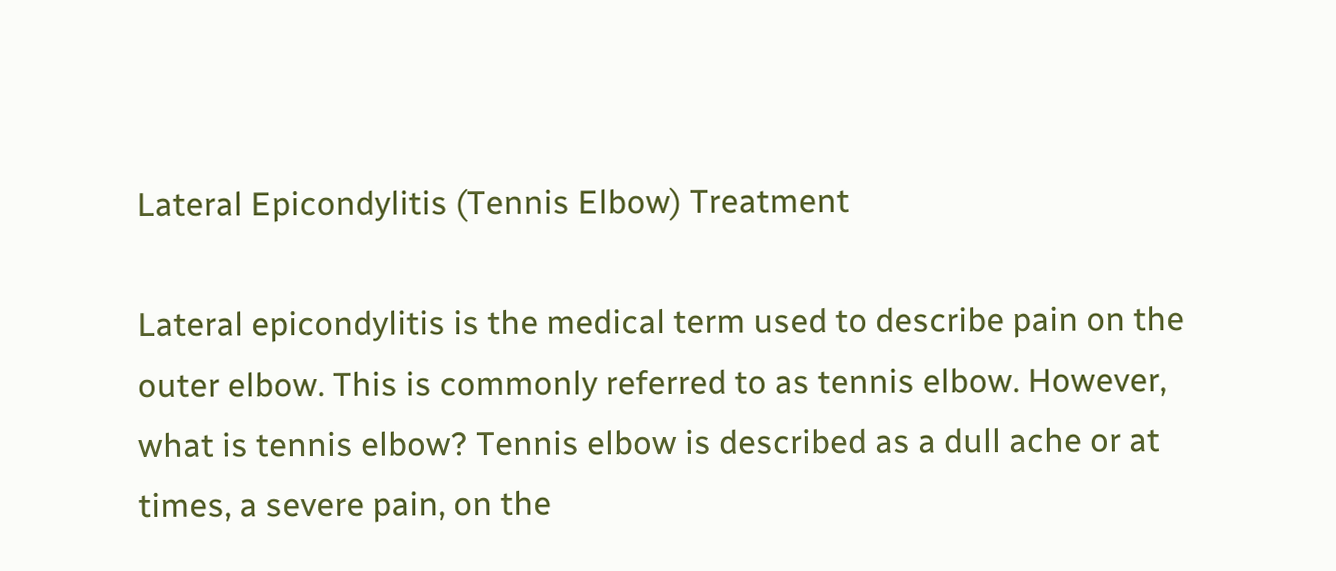Lateral Epicondylitis (Tennis Elbow) Treatment

Lateral epicondylitis is the medical term used to describe pain on the outer elbow. This is commonly referred to as tennis elbow. However, what is tennis elbow? Tennis elbow is described as a dull ache or at times, a severe pain, on the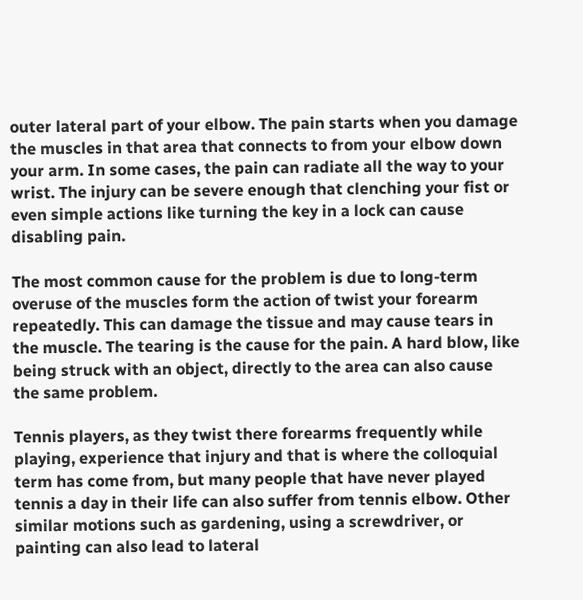outer lateral part of your elbow. The pain starts when you damage the muscles in that area that connects to from your elbow down your arm. In some cases, the pain can radiate all the way to your wrist. The injury can be severe enough that clenching your fist or even simple actions like turning the key in a lock can cause disabling pain.

The most common cause for the problem is due to long-term overuse of the muscles form the action of twist your forearm repeatedly. This can damage the tissue and may cause tears in the muscle. The tearing is the cause for the pain. A hard blow, like being struck with an object, directly to the area can also cause the same problem.

Tennis players, as they twist there forearms frequently while playing, experience that injury and that is where the colloquial term has come from, but many people that have never played tennis a day in their life can also suffer from tennis elbow. Other similar motions such as gardening, using a screwdriver, or painting can also lead to lateral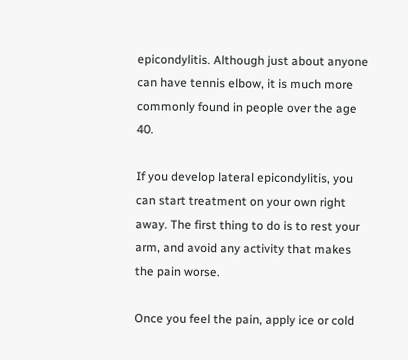epicondylitis. Although just about anyone can have tennis elbow, it is much more commonly found in people over the age 40.

If you develop lateral epicondylitis, you can start treatment on your own right away. The first thing to do is to rest your arm, and avoid any activity that makes the pain worse.

Once you feel the pain, apply ice or cold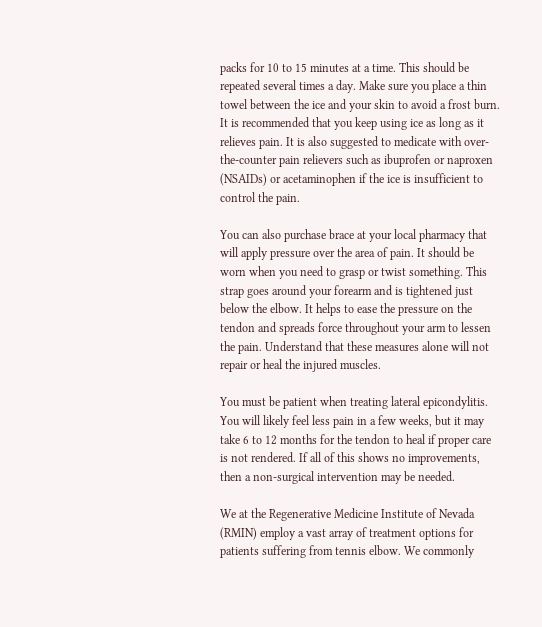packs for 10 to 15 minutes at a time. This should be repeated several times a day. Make sure you place a thin towel between the ice and your skin to avoid a frost burn. It is recommended that you keep using ice as long as it relieves pain. It is also suggested to medicate with over-the-counter pain relievers such as ibuprofen or naproxen (NSAIDs) or acetaminophen if the ice is insufficient to control the pain.

You can also purchase brace at your local pharmacy that will apply pressure over the area of pain. It should be worn when you need to grasp or twist something. This strap goes around your forearm and is tightened just below the elbow. It helps to ease the pressure on the tendon and spreads force throughout your arm to lessen the pain. Understand that these measures alone will not repair or heal the injured muscles.

You must be patient when treating lateral epicondylitis. You will likely feel less pain in a few weeks, but it may take 6 to 12 months for the tendon to heal if proper care is not rendered. If all of this shows no improvements, then a non-surgical intervention may be needed.

We at the Regenerative Medicine Institute of Nevada (RMIN) employ a vast array of treatment options for patients suffering from tennis elbow. We commonly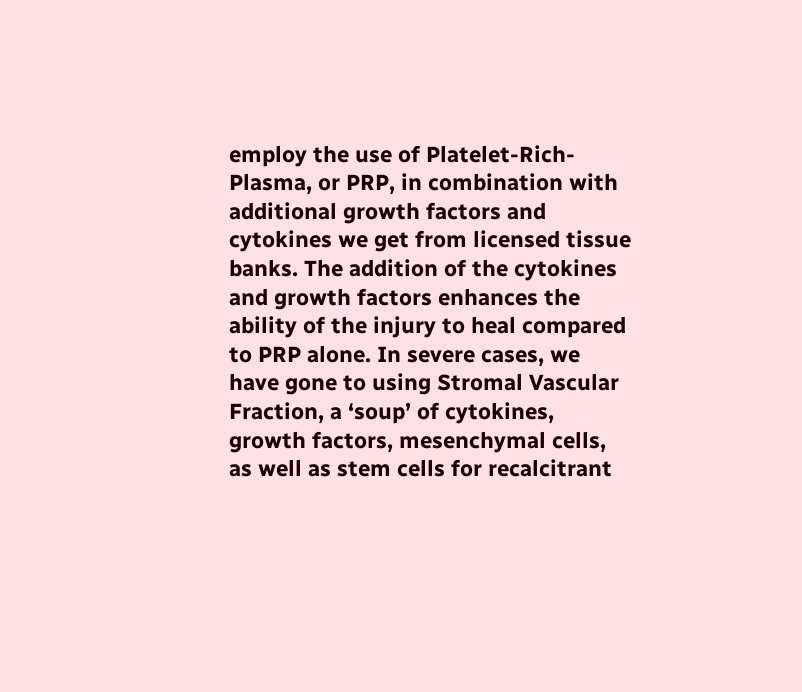employ the use of Platelet-Rich-Plasma, or PRP, in combination with additional growth factors and cytokines we get from licensed tissue banks. The addition of the cytokines and growth factors enhances the ability of the injury to heal compared to PRP alone. In severe cases, we have gone to using Stromal Vascular Fraction, a ‘soup’ of cytokines, growth factors, mesenchymal cells, as well as stem cells for recalcitrant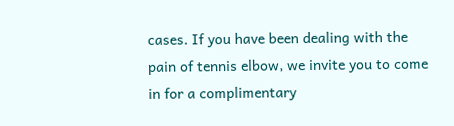cases. If you have been dealing with the pain of tennis elbow, we invite you to come in for a complimentary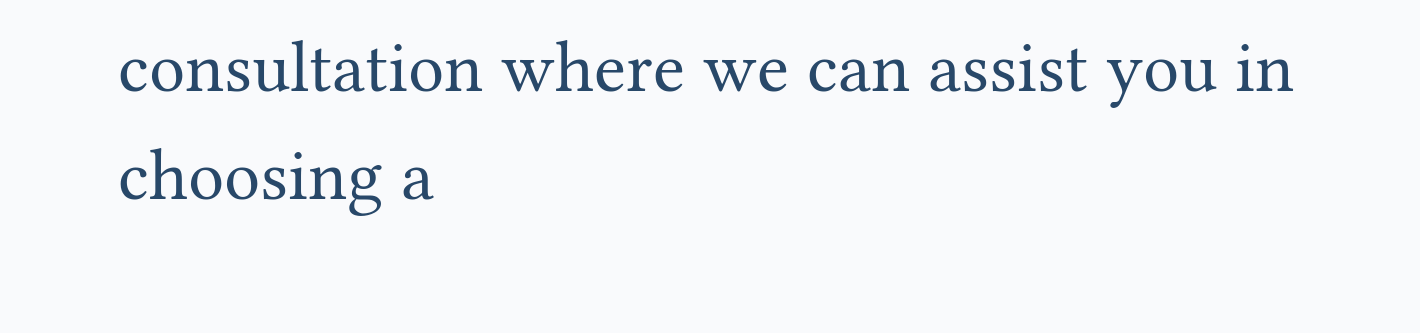consultation where we can assist you in choosing a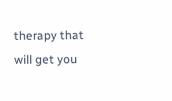therapy that will get you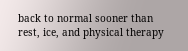back to normal sooner than rest, ice, and physical therapy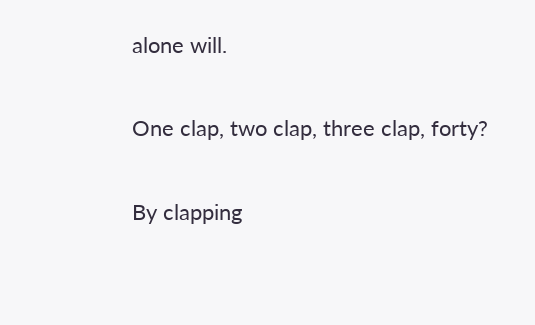alone will.

One clap, two clap, three clap, forty?

By clapping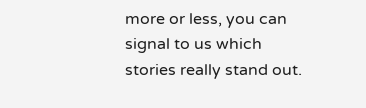more or less, you can signal to us which stories really stand out.